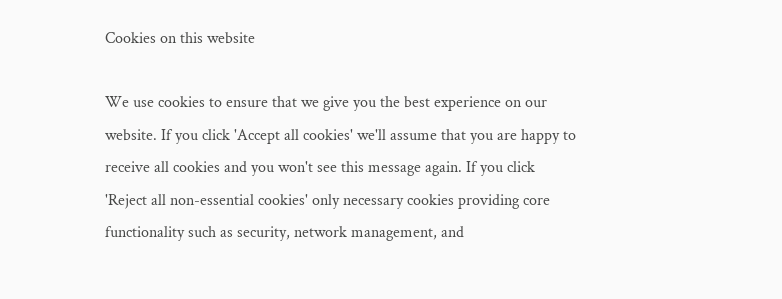Cookies on this website

We use cookies to ensure that we give you the best experience on our website. If you click 'Accept all cookies' we'll assume that you are happy to receive all cookies and you won't see this message again. If you click 'Reject all non-essential cookies' only necessary cookies providing core functionality such as security, network management, and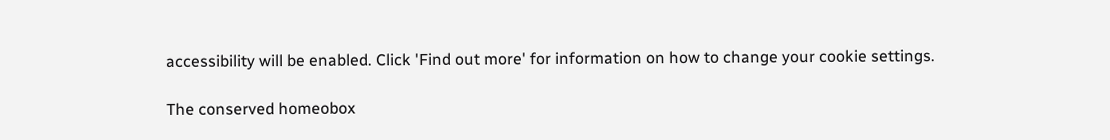accessibility will be enabled. Click 'Find out more' for information on how to change your cookie settings.

The conserved homeobox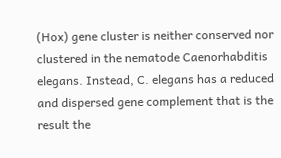(Hox) gene cluster is neither conserved nor clustered in the nematode Caenorhabditis elegans. Instead, C. elegans has a reduced and dispersed gene complement that is the result the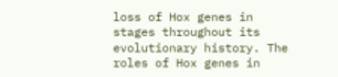loss of Hox genes in stages throughout its evolutionary history. The roles of Hox genes in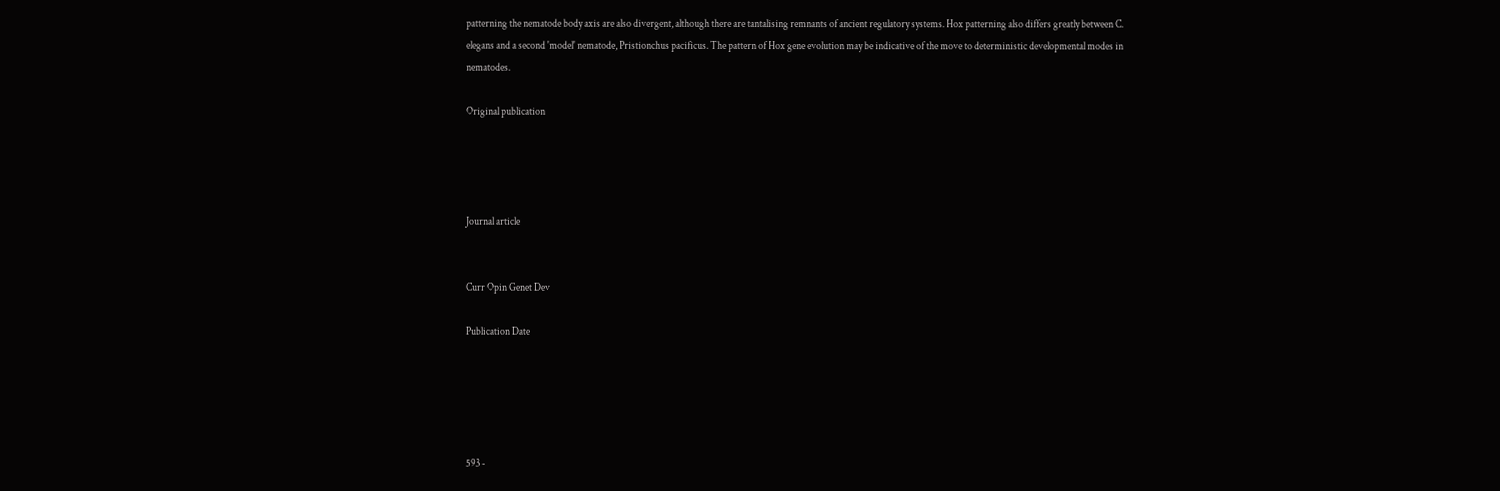patterning the nematode body axis are also divergent, although there are tantalising remnants of ancient regulatory systems. Hox patterning also differs greatly between C. elegans and a second 'model' nematode, Pristionchus pacificus. The pattern of Hox gene evolution may be indicative of the move to deterministic developmental modes in nematodes.

Original publication




Journal article


Curr Opin Genet Dev

Publication Date





593 -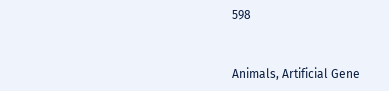598


Animals, Artificial Gene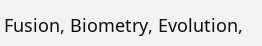Fusion, Biometry, Evolution,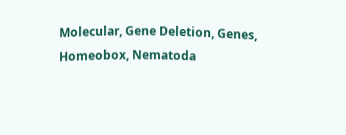Molecular, Gene Deletion, Genes, Homeobox, Nematoda